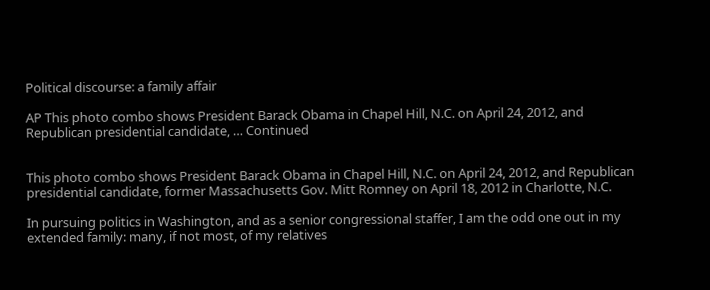Political discourse: a family affair

AP This photo combo shows President Barack Obama in Chapel Hill, N.C. on April 24, 2012, and Republican presidential candidate, … Continued


This photo combo shows President Barack Obama in Chapel Hill, N.C. on April 24, 2012, and Republican presidential candidate, former Massachusetts Gov. Mitt Romney on April 18, 2012 in Charlotte, N.C.

In pursuing politics in Washington, and as a senior congressional staffer, I am the odd one out in my extended family: many, if not most, of my relatives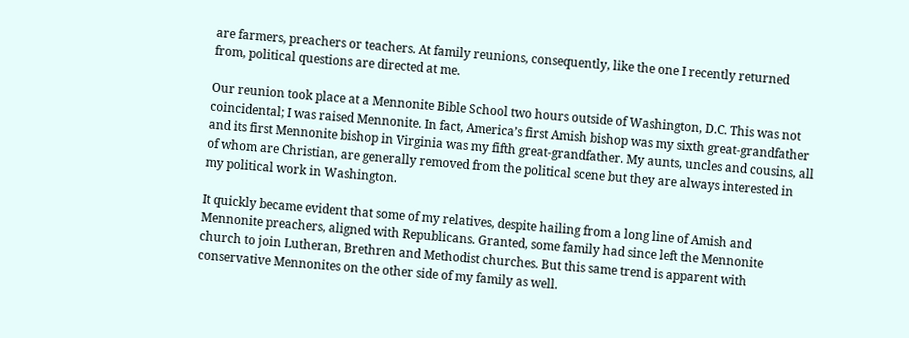are farmers, preachers or teachers. At family reunions, consequently, like the one I recently returned from, political questions are directed at me.

Our reunion took place at a Mennonite Bible School two hours outside of Washington, D.C. This was not coincidental; I was raised Mennonite. In fact, America’s first Amish bishop was my sixth great-grandfather and its first Mennonite bishop in Virginia was my fifth great-grandfather. My aunts, uncles and cousins, all of whom are Christian, are generally removed from the political scene but they are always interested in my political work in Washington.

It quickly became evident that some of my relatives, despite hailing from a long line of Amish and Mennonite preachers, aligned with Republicans. Granted, some family had since left the Mennonite church to join Lutheran, Brethren and Methodist churches. But this same trend is apparent with conservative Mennonites on the other side of my family as well.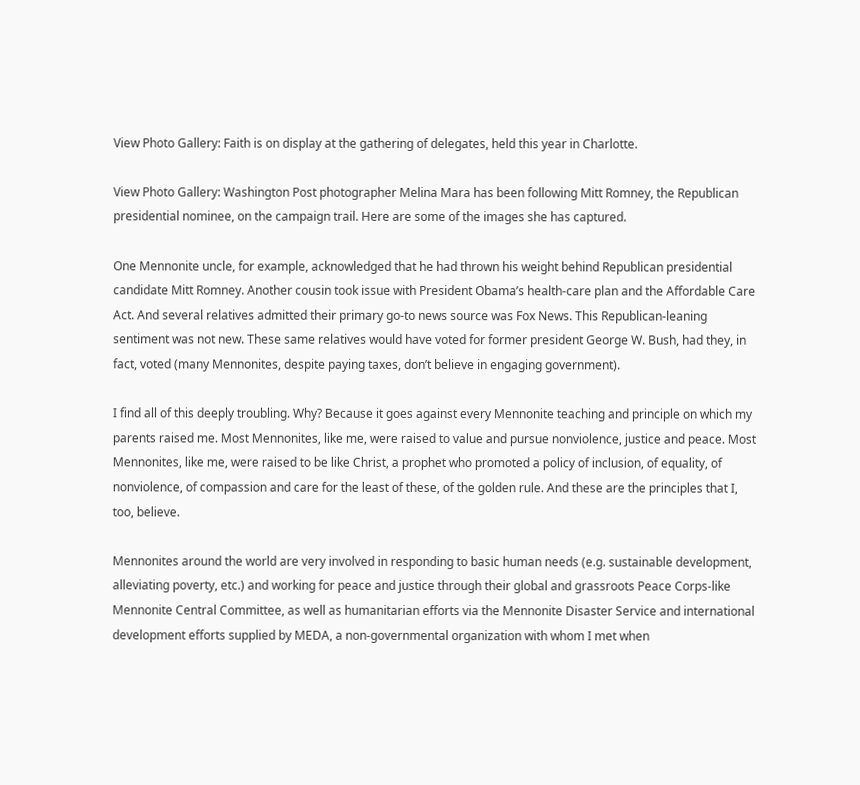View Photo Gallery: Faith is on display at the gathering of delegates, held this year in Charlotte.

View Photo Gallery: Washington Post photographer Melina Mara has been following Mitt Romney, the Republican presidential nominee, on the campaign trail. Here are some of the images she has captured.

One Mennonite uncle, for example, acknowledged that he had thrown his weight behind Republican presidential candidate Mitt Romney. Another cousin took issue with President Obama’s health-care plan and the Affordable Care Act. And several relatives admitted their primary go-to news source was Fox News. This Republican-leaning sentiment was not new. These same relatives would have voted for former president George W. Bush, had they, in fact, voted (many Mennonites, despite paying taxes, don’t believe in engaging government).

I find all of this deeply troubling. Why? Because it goes against every Mennonite teaching and principle on which my parents raised me. Most Mennonites, like me, were raised to value and pursue nonviolence, justice and peace. Most Mennonites, like me, were raised to be like Christ, a prophet who promoted a policy of inclusion, of equality, of nonviolence, of compassion and care for the least of these, of the golden rule. And these are the principles that I, too, believe.

Mennonites around the world are very involved in responding to basic human needs (e.g. sustainable development, alleviating poverty, etc.) and working for peace and justice through their global and grassroots Peace Corps-like Mennonite Central Committee, as well as humanitarian efforts via the Mennonite Disaster Service and international development efforts supplied by MEDA, a non-governmental organization with whom I met when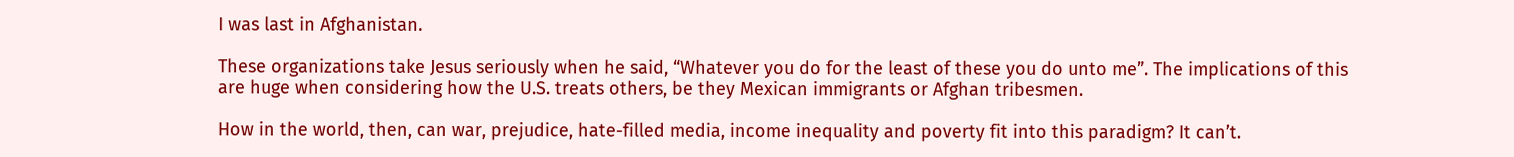I was last in Afghanistan.

These organizations take Jesus seriously when he said, “Whatever you do for the least of these you do unto me”. The implications of this are huge when considering how the U.S. treats others, be they Mexican immigrants or Afghan tribesmen.

How in the world, then, can war, prejudice, hate-filled media, income inequality and poverty fit into this paradigm? It can’t.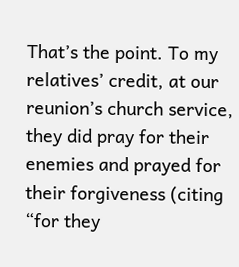That’s the point. To my relatives’ credit, at our reunion’s church service, they did pray for their enemies and prayed for their forgiveness (citing “for they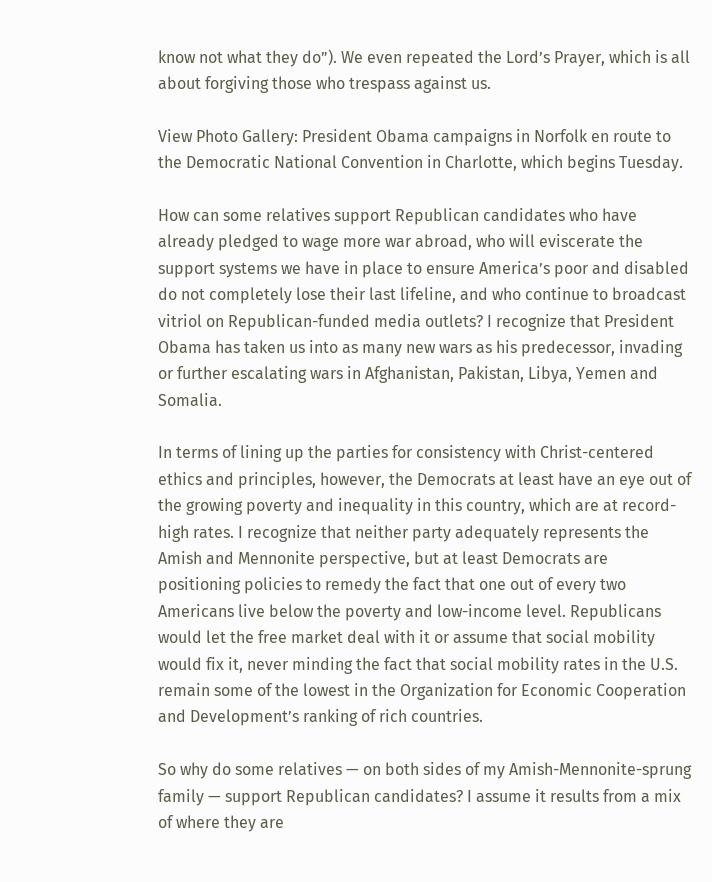know not what they do”). We even repeated the Lord’s Prayer, which is all about forgiving those who trespass against us.

View Photo Gallery: President Obama campaigns in Norfolk en route to the Democratic National Convention in Charlotte, which begins Tuesday.

How can some relatives support Republican candidates who have already pledged to wage more war abroad, who will eviscerate the support systems we have in place to ensure America’s poor and disabled do not completely lose their last lifeline, and who continue to broadcast vitriol on Republican-funded media outlets? I recognize that President Obama has taken us into as many new wars as his predecessor, invading or further escalating wars in Afghanistan, Pakistan, Libya, Yemen and Somalia.

In terms of lining up the parties for consistency with Christ-centered ethics and principles, however, the Democrats at least have an eye out of the growing poverty and inequality in this country, which are at record-high rates. I recognize that neither party adequately represents the Amish and Mennonite perspective, but at least Democrats are positioning policies to remedy the fact that one out of every two Americans live below the poverty and low-income level. Republicans would let the free market deal with it or assume that social mobility would fix it, never minding the fact that social mobility rates in the U.S. remain some of the lowest in the Organization for Economic Cooperation and Development’s ranking of rich countries.

So why do some relatives — on both sides of my Amish-Mennonite-sprung family — support Republican candidates? I assume it results from a mix of where they are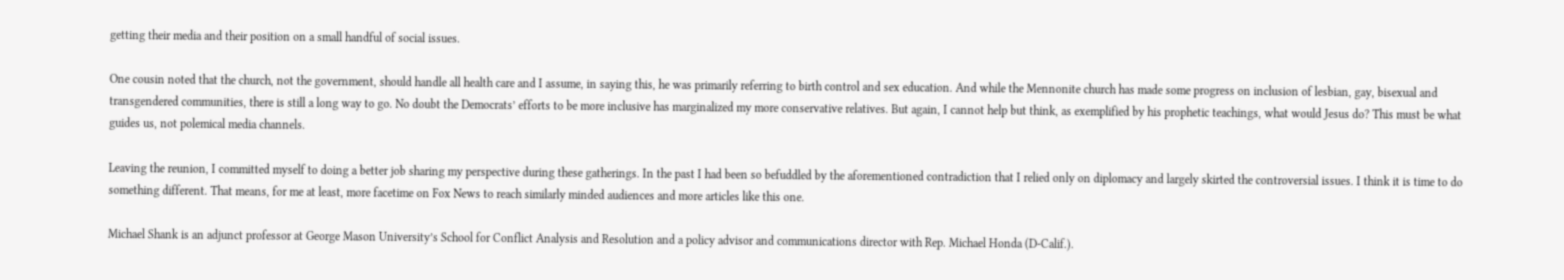getting their media and their position on a small handful of social issues.

One cousin noted that the church, not the government, should handle all health care and I assume, in saying this, he was primarily referring to birth control and sex education. And while the Mennonite church has made some progress on inclusion of lesbian, gay, bisexual and transgendered communities, there is still a long way to go. No doubt the Democrats’ efforts to be more inclusive has marginalized my more conservative relatives. But again, I cannot help but think, as exemplified by his prophetic teachings, what would Jesus do? This must be what guides us, not polemical media channels.

Leaving the reunion, I committed myself to doing a better job sharing my perspective during these gatherings. In the past I had been so befuddled by the aforementioned contradiction that I relied only on diplomacy and largely skirted the controversial issues. I think it is time to do something different. That means, for me at least, more facetime on Fox News to reach similarly minded audiences and more articles like this one.

Michael Shank is an adjunct professor at George Mason University’s School for Conflict Analysis and Resolution and a policy advisor and communications director with Rep. Michael Honda (D-Calif.).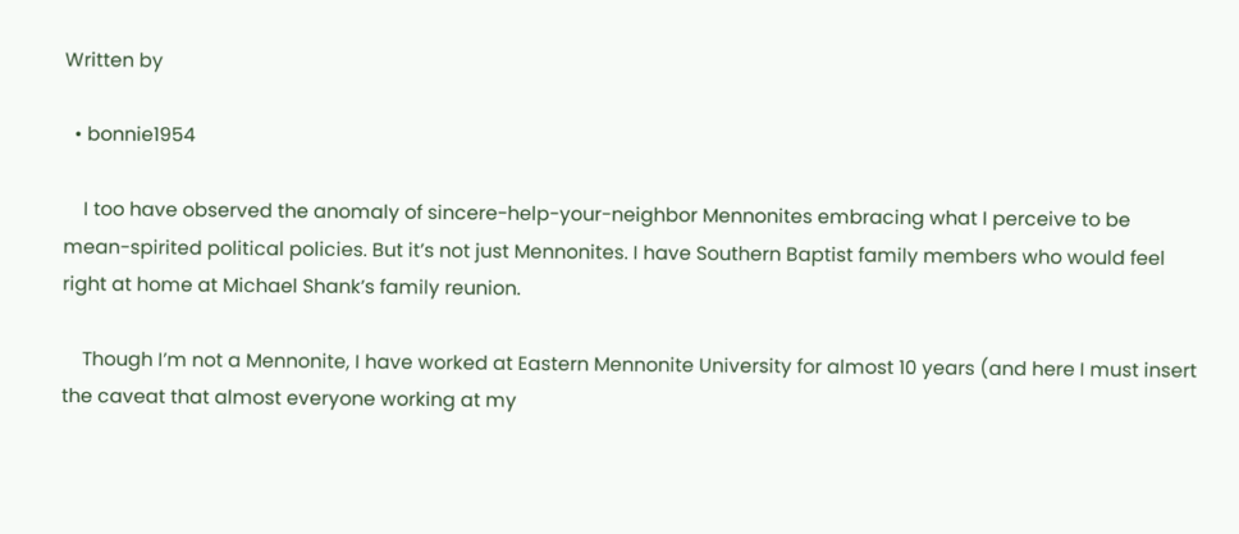Written by

  • bonnie1954

    I too have observed the anomaly of sincere-help-your-neighbor Mennonites embracing what I perceive to be mean-spirited political policies. But it’s not just Mennonites. I have Southern Baptist family members who would feel right at home at Michael Shank’s family reunion.

    Though I’m not a Mennonite, I have worked at Eastern Mennonite University for almost 10 years (and here I must insert the caveat that almost everyone working at my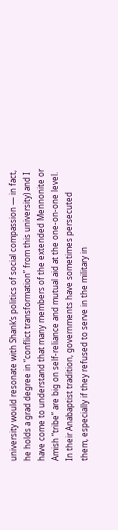university would resonate with Shank’s politics of social compassion — in fact, he holds a grad degree in “conflict transformation” from this university) and I have come to understand that many members of the extended Mennonite or Amish “tribe” are big on self-reliance and mutual aid at the one-on-one level. In their Anabaptist tradition, governments have sometimes persecuted them, especially if they refused to serve in the military in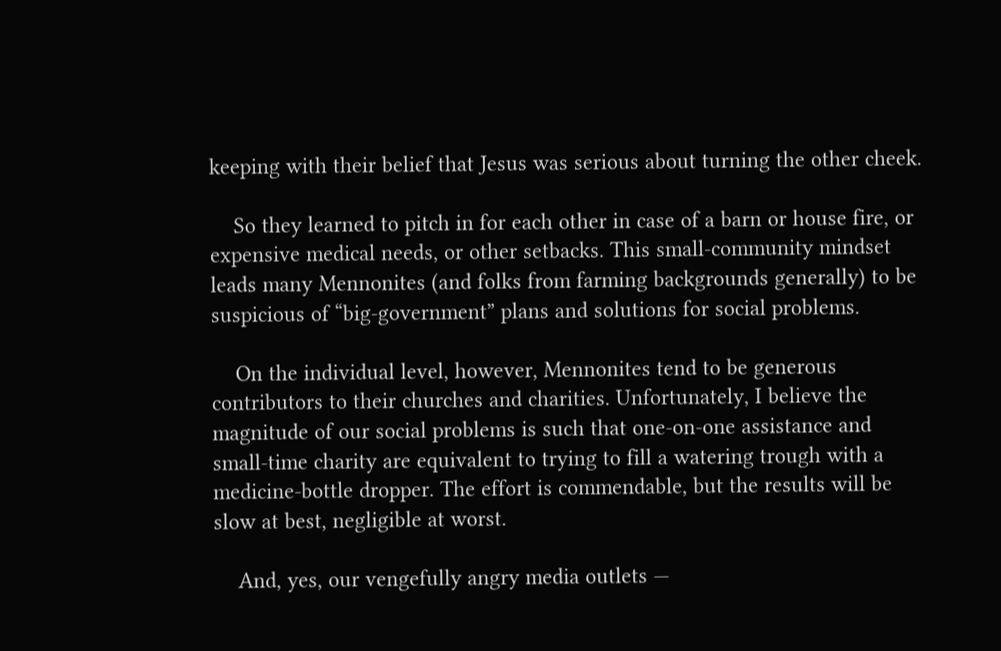keeping with their belief that Jesus was serious about turning the other cheek.

    So they learned to pitch in for each other in case of a barn or house fire, or expensive medical needs, or other setbacks. This small-community mindset leads many Mennonites (and folks from farming backgrounds generally) to be suspicious of “big-government” plans and solutions for social problems.

    On the individual level, however, Mennonites tend to be generous contributors to their churches and charities. Unfortunately, I believe the magnitude of our social problems is such that one-on-one assistance and small-time charity are equivalent to trying to fill a watering trough with a medicine-bottle dropper. The effort is commendable, but the results will be slow at best, negligible at worst.

    And, yes, our vengefully angry media outlets —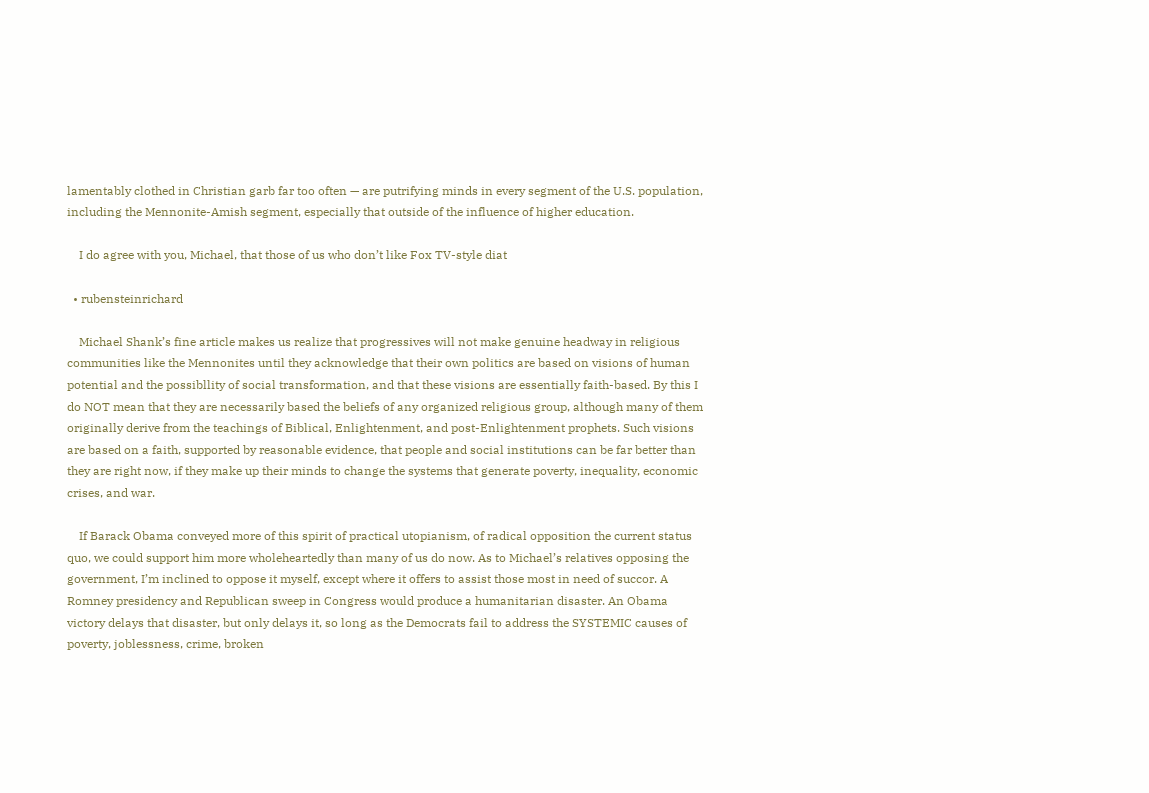lamentably clothed in Christian garb far too often — are putrifying minds in every segment of the U.S. population, including the Mennonite-Amish segment, especially that outside of the influence of higher education.

    I do agree with you, Michael, that those of us who don’t like Fox TV-style diat

  • rubensteinrichard

    Michael Shank’s fine article makes us realize that progressives will not make genuine headway in religious communities like the Mennonites until they acknowledge that their own politics are based on visions of human potential and the possibllity of social transformation, and that these visions are essentially faith-based. By this I do NOT mean that they are necessarily based the beliefs of any organized religious group, although many of them originally derive from the teachings of Biblical, Enlightenment, and post-Enlightenment prophets. Such visions are based on a faith, supported by reasonable evidence, that people and social institutions can be far better than they are right now, if they make up their minds to change the systems that generate poverty, inequality, economic crises, and war.

    If Barack Obama conveyed more of this spirit of practical utopianism, of radical opposition the current status quo, we could support him more wholeheartedly than many of us do now. As to Michael’s relatives opposing the government, I’m inclined to oppose it myself, except where it offers to assist those most in need of succor. A Romney presidency and Republican sweep in Congress would produce a humanitarian disaster. An Obama victory delays that disaster, but only delays it, so long as the Democrats fail to address the SYSTEMIC causes of poverty, joblessness, crime, broken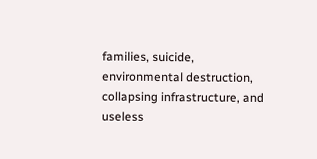families, suicide, environmental destruction, collapsing infrastructure, and useless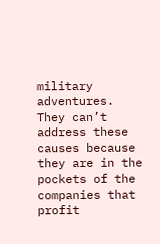military adventures. They can’t address these causes because they are in the pockets of the companies that profit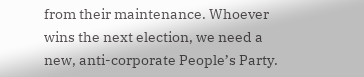from their maintenance. Whoever wins the next election, we need a new, anti-corporate People’s Party.